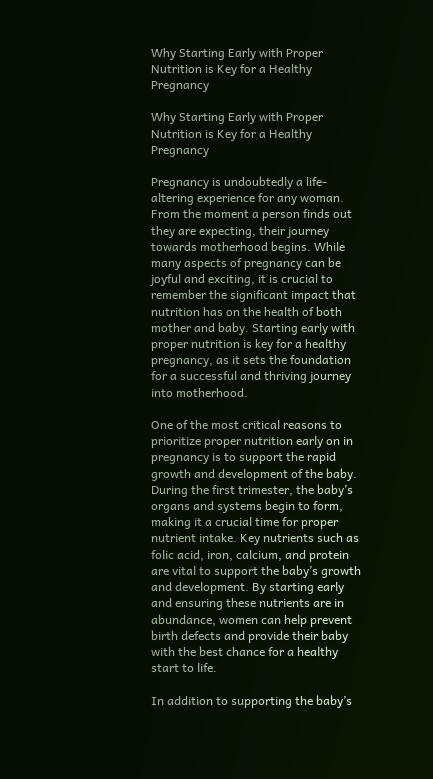Why Starting Early with Proper Nutrition is Key for a Healthy Pregnancy

Why Starting Early with Proper Nutrition is Key for a Healthy Pregnancy

Pregnancy is undoubtedly a life-altering experience for any woman. From the moment a person finds out they are expecting, their journey towards motherhood begins. While many aspects of pregnancy can be joyful and exciting, it is crucial to remember the significant impact that nutrition has on the health of both mother and baby. Starting early with proper nutrition is key for a healthy pregnancy, as it sets the foundation for a successful and thriving journey into motherhood.

One of the most critical reasons to prioritize proper nutrition early on in pregnancy is to support the rapid growth and development of the baby. During the first trimester, the baby’s organs and systems begin to form, making it a crucial time for proper nutrient intake. Key nutrients such as folic acid, iron, calcium, and protein are vital to support the baby’s growth and development. By starting early and ensuring these nutrients are in abundance, women can help prevent birth defects and provide their baby with the best chance for a healthy start to life.

In addition to supporting the baby’s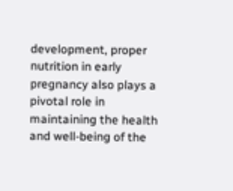development, proper nutrition in early pregnancy also plays a pivotal role in maintaining the health and well-being of the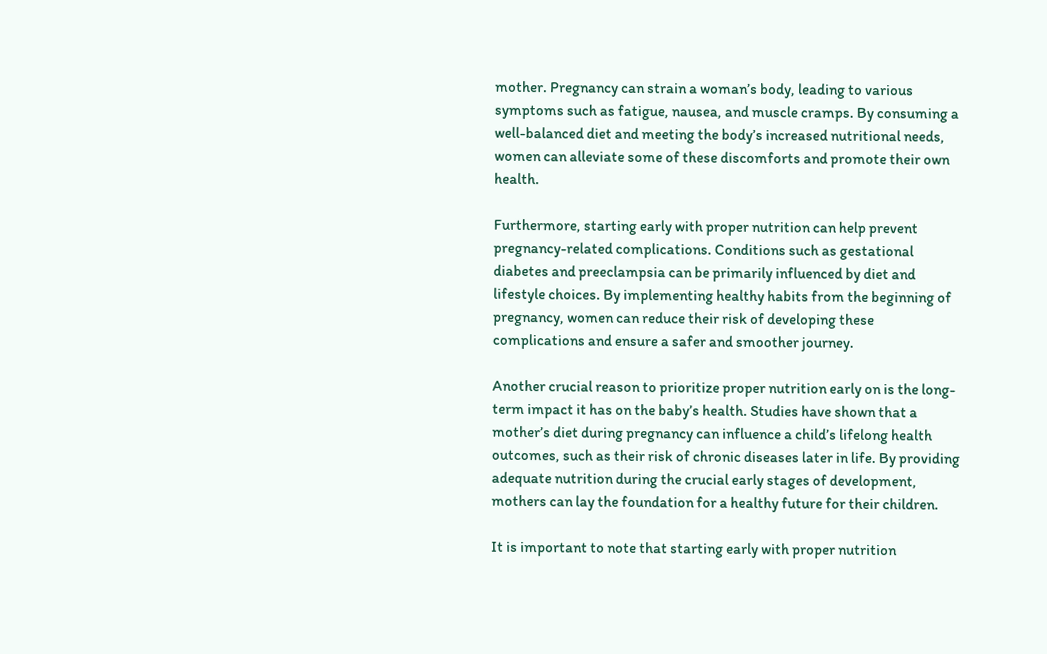mother. Pregnancy can strain a woman’s body, leading to various symptoms such as fatigue, nausea, and muscle cramps. By consuming a well-balanced diet and meeting the body’s increased nutritional needs, women can alleviate some of these discomforts and promote their own health.

Furthermore, starting early with proper nutrition can help prevent pregnancy-related complications. Conditions such as gestational diabetes and preeclampsia can be primarily influenced by diet and lifestyle choices. By implementing healthy habits from the beginning of pregnancy, women can reduce their risk of developing these complications and ensure a safer and smoother journey.

Another crucial reason to prioritize proper nutrition early on is the long-term impact it has on the baby’s health. Studies have shown that a mother’s diet during pregnancy can influence a child’s lifelong health outcomes, such as their risk of chronic diseases later in life. By providing adequate nutrition during the crucial early stages of development, mothers can lay the foundation for a healthy future for their children.

It is important to note that starting early with proper nutrition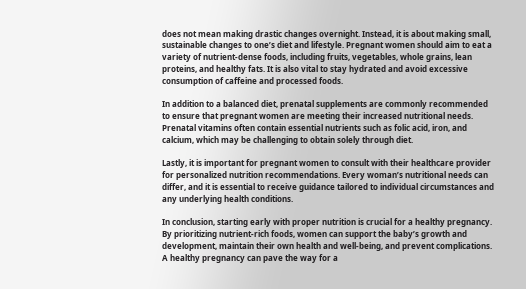does not mean making drastic changes overnight. Instead, it is about making small, sustainable changes to one’s diet and lifestyle. Pregnant women should aim to eat a variety of nutrient-dense foods, including fruits, vegetables, whole grains, lean proteins, and healthy fats. It is also vital to stay hydrated and avoid excessive consumption of caffeine and processed foods.

In addition to a balanced diet, prenatal supplements are commonly recommended to ensure that pregnant women are meeting their increased nutritional needs. Prenatal vitamins often contain essential nutrients such as folic acid, iron, and calcium, which may be challenging to obtain solely through diet.

Lastly, it is important for pregnant women to consult with their healthcare provider for personalized nutrition recommendations. Every woman’s nutritional needs can differ, and it is essential to receive guidance tailored to individual circumstances and any underlying health conditions.

In conclusion, starting early with proper nutrition is crucial for a healthy pregnancy. By prioritizing nutrient-rich foods, women can support the baby’s growth and development, maintain their own health and well-being, and prevent complications. A healthy pregnancy can pave the way for a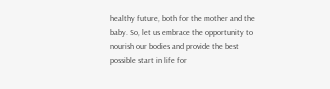healthy future, both for the mother and the baby. So, let us embrace the opportunity to nourish our bodies and provide the best possible start in life for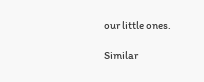our little ones.

Similar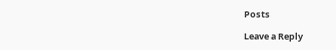Posts

Leave a Reply